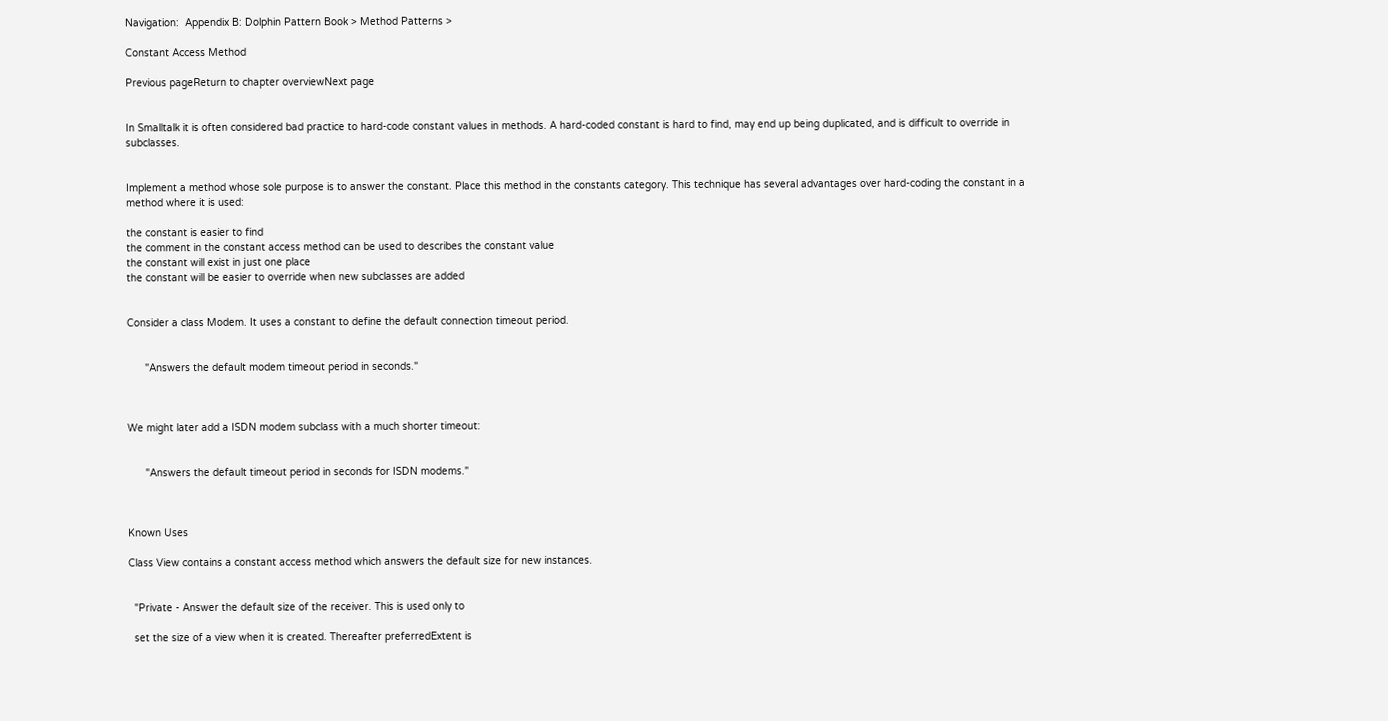Navigation:  Appendix B: Dolphin Pattern Book > Method Patterns >

Constant Access Method

Previous pageReturn to chapter overviewNext page


In Smalltalk it is often considered bad practice to hard-code constant values in methods. A hard-coded constant is hard to find, may end up being duplicated, and is difficult to override in subclasses.


Implement a method whose sole purpose is to answer the constant. Place this method in the constants category. This technique has several advantages over hard-coding the constant in a method where it is used:

the constant is easier to find
the comment in the constant access method can be used to describes the constant value
the constant will exist in just one place
the constant will be easier to override when new subclasses are added


Consider a class Modem. It uses a constant to define the default connection timeout period.


      "Answers the default modem timeout period in seconds."



We might later add a ISDN modem subclass with a much shorter timeout:


      "Answers the default timeout period in seconds for ISDN modems."



Known Uses

Class View contains a constant access method which answers the default size for new instances.


  "Private - Answer the default size of the receiver. This is used only to

  set the size of a view when it is created. Thereafter preferredExtent is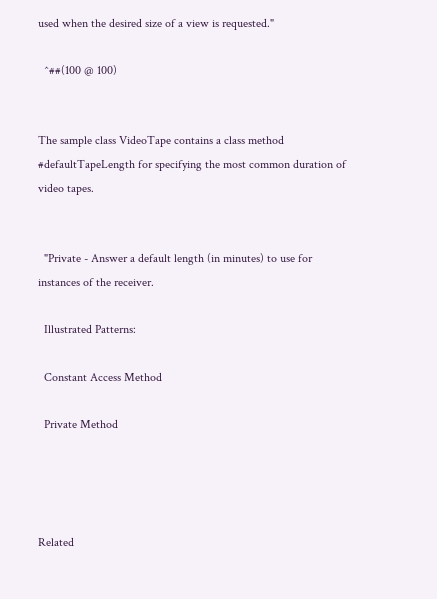used when the desired size of a view is requested."

  ^##(100 @ 100)


The sample class VideoTape contains a class method #defaultTapeLength for specifying the most common duration of video tapes.


  "Private - Answer a default length (in minutes) to use for instances of the receiver.

  Illustrated Patterns:

  Constant Access Method

  Private Method




Related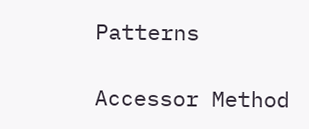Patterns

Accessor Method